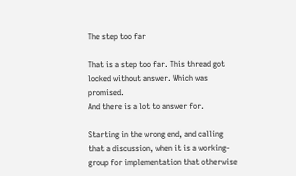The step too far

That is a step too far. This thread got locked without answer. Which was promised.
And there is a lot to answer for.

Starting in the wrong end, and calling that a discussion, when it is a working-group for implementation that otherwise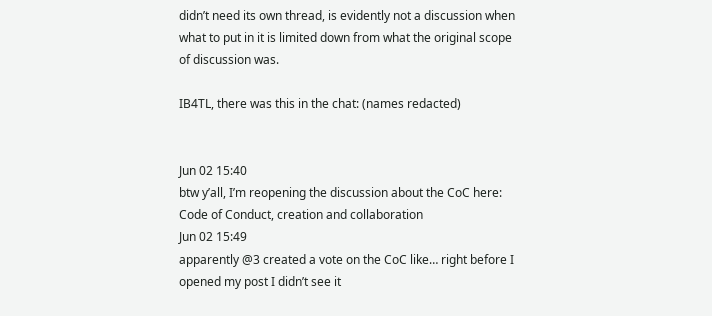didn’t need its own thread, is evidently not a discussion when what to put in it is limited down from what the original scope of discussion was.

IB4TL, there was this in the chat: (names redacted)


Jun 02 15:40
btw y’all, I’m reopening the discussion about the CoC here: Code of Conduct, creation and collaboration
Jun 02 15:49
apparently @3 created a vote on the CoC like… right before I opened my post I didn’t see it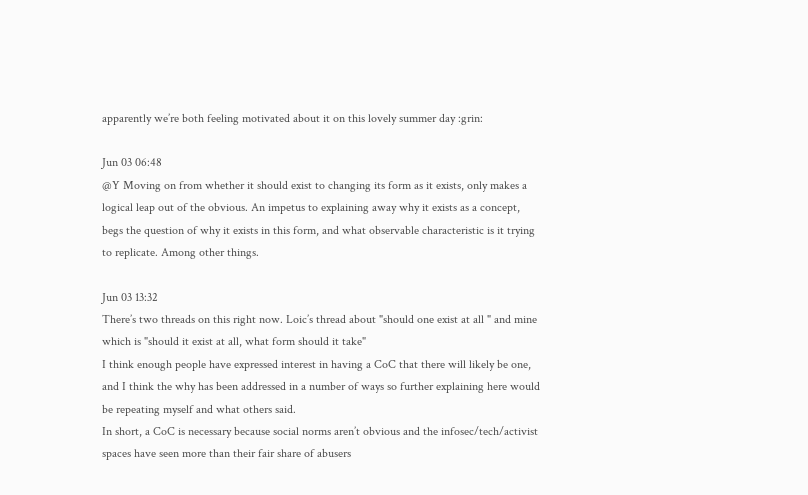apparently we’re both feeling motivated about it on this lovely summer day :grin:

Jun 03 06:48
@Y Moving on from whether it should exist to changing its form as it exists, only makes a logical leap out of the obvious. An impetus to explaining away why it exists as a concept, begs the question of why it exists in this form, and what observable characteristic is it trying to replicate. Among other things.

Jun 03 13:32
There’s two threads on this right now. Loic’s thread about "should one exist at all " and mine which is "should it exist at all, what form should it take"
I think enough people have expressed interest in having a CoC that there will likely be one, and I think the why has been addressed in a number of ways so further explaining here would be repeating myself and what others said.
In short, a CoC is necessary because social norms aren’t obvious and the infosec/tech/activist spaces have seen more than their fair share of abusers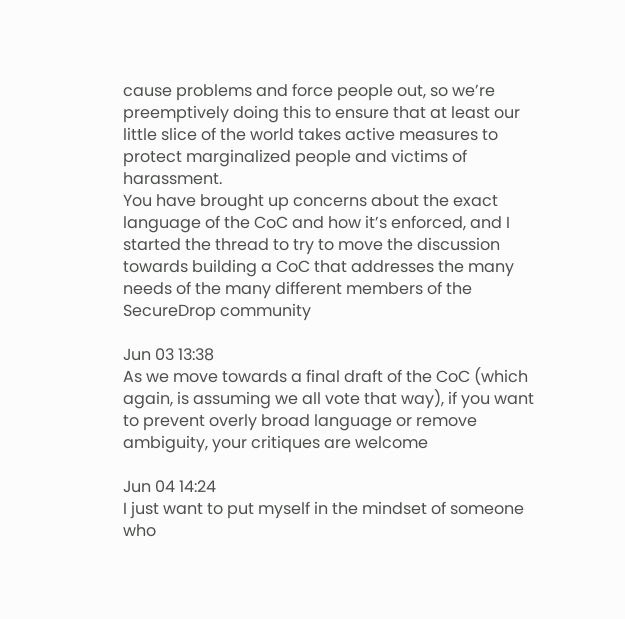cause problems and force people out, so we’re preemptively doing this to ensure that at least our little slice of the world takes active measures to protect marginalized people and victims of harassment.
You have brought up concerns about the exact language of the CoC and how it’s enforced, and I started the thread to try to move the discussion towards building a CoC that addresses the many needs of the many different members of the SecureDrop community

Jun 03 13:38
As we move towards a final draft of the CoC (which again, is assuming we all vote that way), if you want to prevent overly broad language or remove ambiguity, your critiques are welcome

Jun 04 14:24
I just want to put myself in the mindset of someone who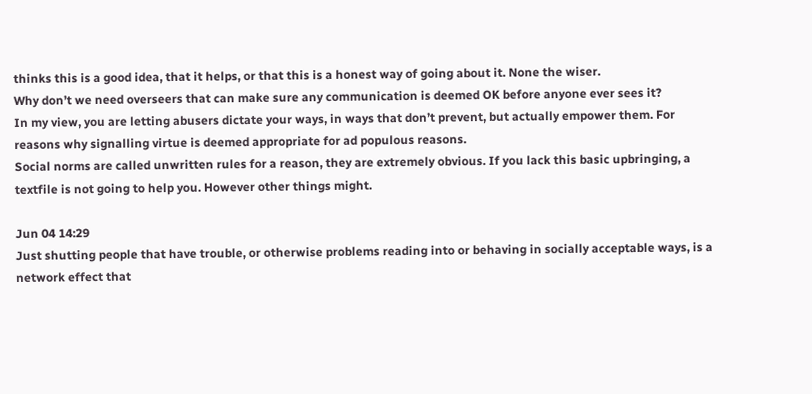thinks this is a good idea, that it helps, or that this is a honest way of going about it. None the wiser.
Why don’t we need overseers that can make sure any communication is deemed OK before anyone ever sees it?
In my view, you are letting abusers dictate your ways, in ways that don’t prevent, but actually empower them. For reasons why signalling virtue is deemed appropriate for ad populous reasons.
Social norms are called unwritten rules for a reason, they are extremely obvious. If you lack this basic upbringing, a textfile is not going to help you. However other things might.

Jun 04 14:29
Just shutting people that have trouble, or otherwise problems reading into or behaving in socially acceptable ways, is a network effect that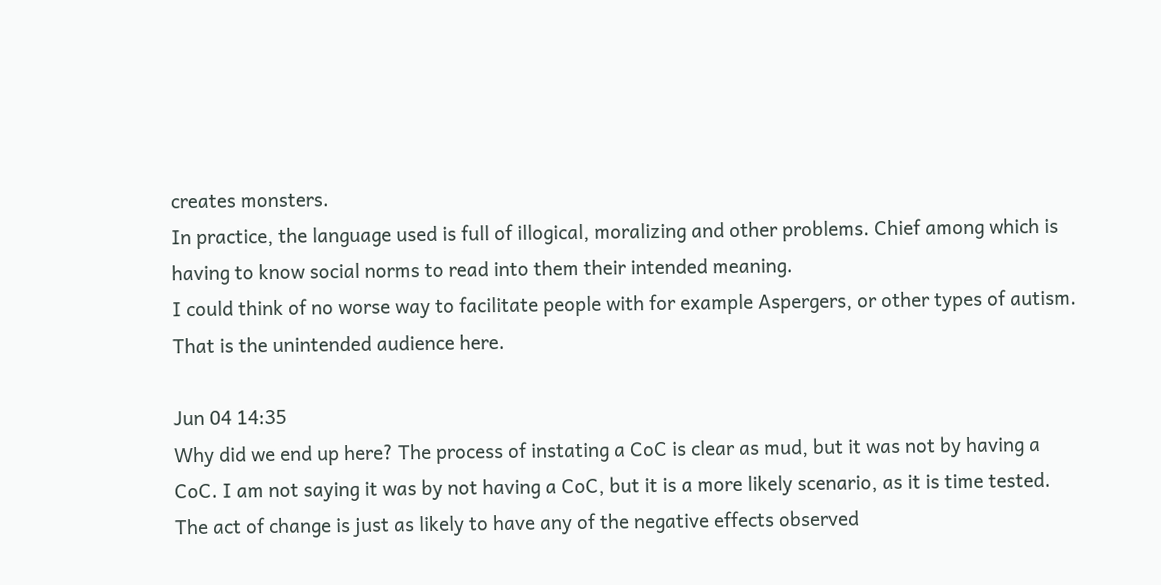creates monsters.
In practice, the language used is full of illogical, moralizing and other problems. Chief among which is having to know social norms to read into them their intended meaning.
I could think of no worse way to facilitate people with for example Aspergers, or other types of autism. That is the unintended audience here.

Jun 04 14:35
Why did we end up here? The process of instating a CoC is clear as mud, but it was not by having a CoC. I am not saying it was by not having a CoC, but it is a more likely scenario, as it is time tested.
The act of change is just as likely to have any of the negative effects observed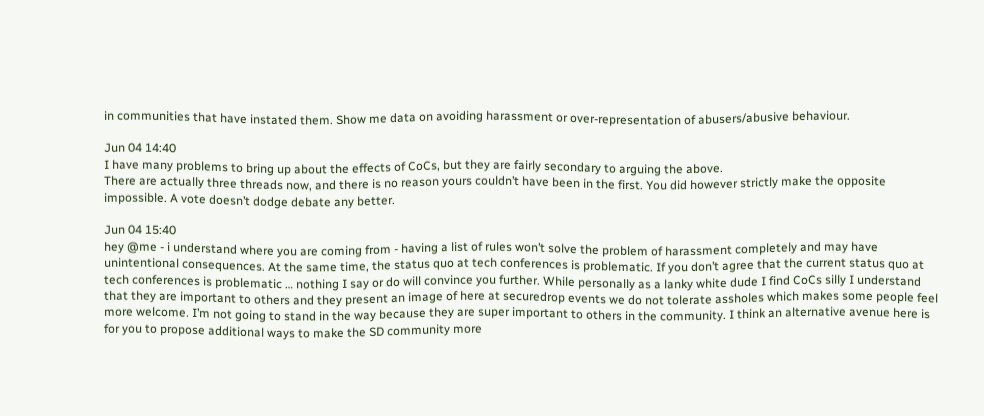in communities that have instated them. Show me data on avoiding harassment or over-representation of abusers/abusive behaviour.

Jun 04 14:40
I have many problems to bring up about the effects of CoCs, but they are fairly secondary to arguing the above.
There are actually three threads now, and there is no reason yours couldn’t have been in the first. You did however strictly make the opposite impossible. A vote doesn’t dodge debate any better.

Jun 04 15:40
hey @me - i understand where you are coming from - having a list of rules won’t solve the problem of harassment completely and may have unintentional consequences. At the same time, the status quo at tech conferences is problematic. If you don’t agree that the current status quo at tech conferences is problematic … nothing I say or do will convince you further. While personally as a lanky white dude I find CoCs silly I understand that they are important to others and they present an image of here at securedrop events we do not tolerate assholes which makes some people feel more welcome. I’m not going to stand in the way because they are super important to others in the community. I think an alternative avenue here is for you to propose additional ways to make the SD community more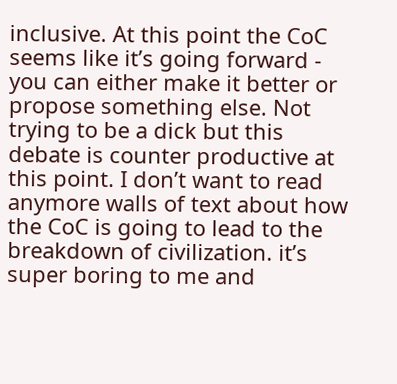inclusive. At this point the CoC seems like it’s going forward - you can either make it better or propose something else. Not trying to be a dick but this debate is counter productive at this point. I don’t want to read anymore walls of text about how the CoC is going to lead to the breakdown of civilization. it’s super boring to me and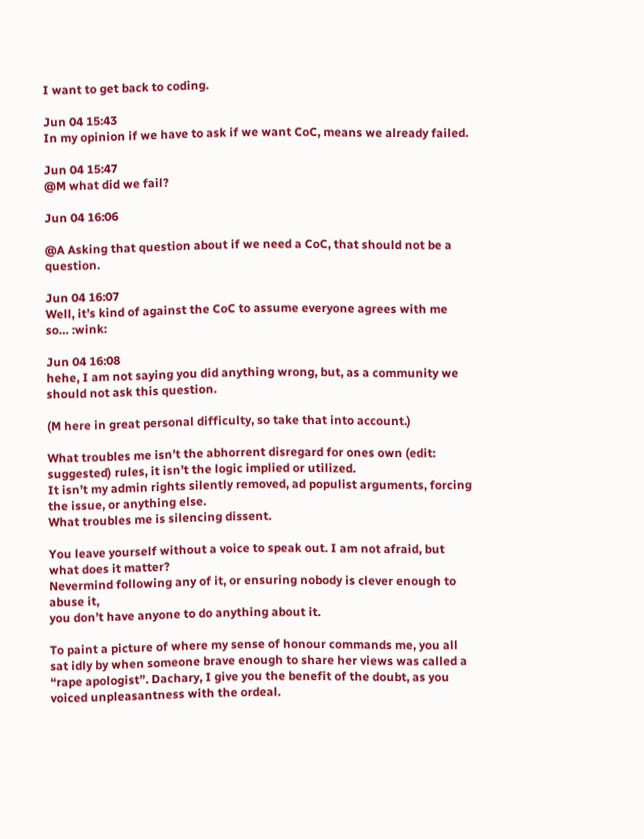I want to get back to coding.

Jun 04 15:43
In my opinion if we have to ask if we want CoC, means we already failed.

Jun 04 15:47
@M what did we fail?

Jun 04 16:06

@A Asking that question about if we need a CoC, that should not be a question.

Jun 04 16:07
Well, it’s kind of against the CoC to assume everyone agrees with me so… :wink:

Jun 04 16:08
hehe, I am not saying you did anything wrong, but, as a community we should not ask this question.

(M here in great personal difficulty, so take that into account.)

What troubles me isn’t the abhorrent disregard for ones own (edit: suggested) rules, it isn’t the logic implied or utilized.
It isn’t my admin rights silently removed, ad populist arguments, forcing the issue, or anything else.
What troubles me is silencing dissent.

You leave yourself without a voice to speak out. I am not afraid, but what does it matter?
Nevermind following any of it, or ensuring nobody is clever enough to abuse it,
you don’t have anyone to do anything about it.

To paint a picture of where my sense of honour commands me, you all sat idly by when someone brave enough to share her views was called a “rape apologist”. Dachary, I give you the benefit of the doubt, as you voiced unpleasantness with the ordeal.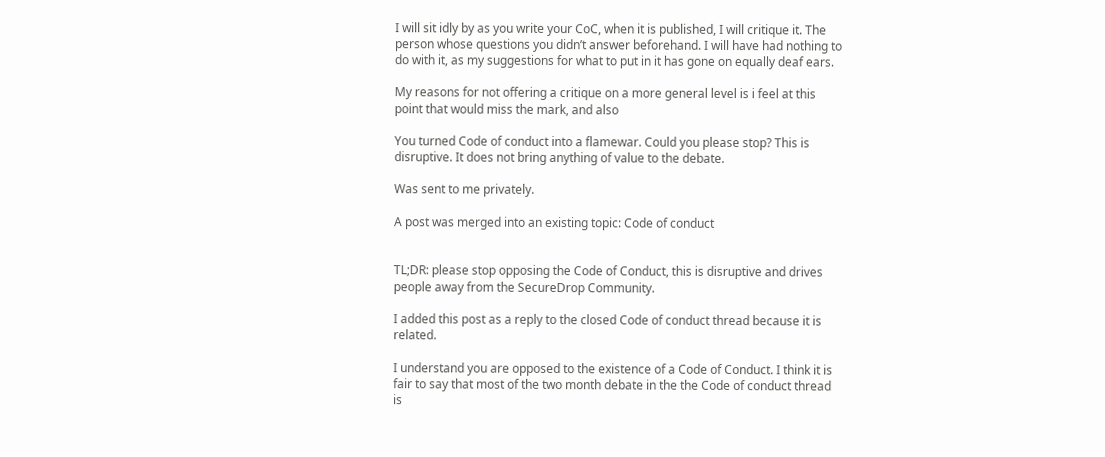I will sit idly by as you write your CoC, when it is published, I will critique it. The person whose questions you didn’t answer beforehand. I will have had nothing to do with it, as my suggestions for what to put in it has gone on equally deaf ears.

My reasons for not offering a critique on a more general level is i feel at this point that would miss the mark, and also

You turned Code of conduct into a flamewar. Could you please stop? This is disruptive. It does not bring anything of value to the debate.

Was sent to me privately.

A post was merged into an existing topic: Code of conduct


TL;DR: please stop opposing the Code of Conduct, this is disruptive and drives people away from the SecureDrop Community.

I added this post as a reply to the closed Code of conduct thread because it is related.

I understand you are opposed to the existence of a Code of Conduct. I think it is fair to say that most of the two month debate in the the Code of conduct thread is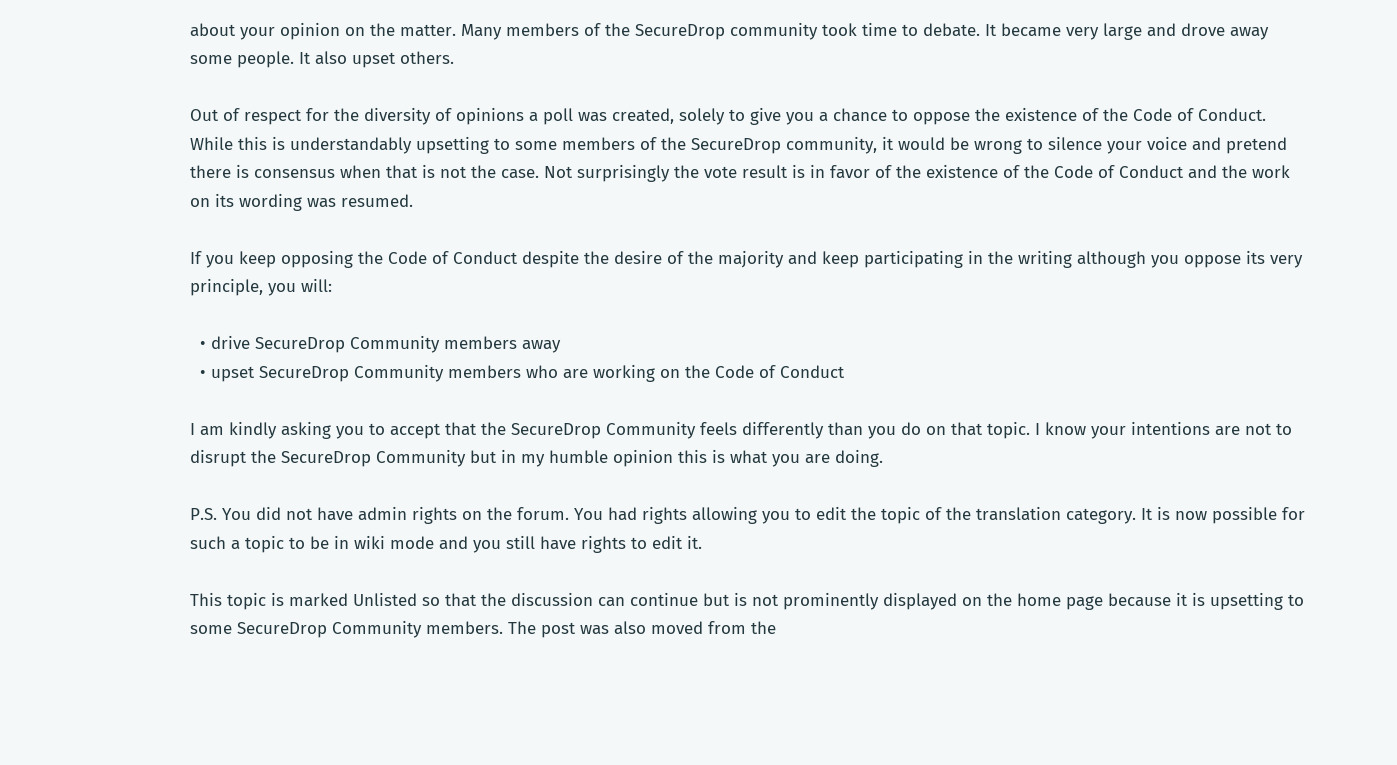about your opinion on the matter. Many members of the SecureDrop community took time to debate. It became very large and drove away some people. It also upset others.

Out of respect for the diversity of opinions a poll was created, solely to give you a chance to oppose the existence of the Code of Conduct. While this is understandably upsetting to some members of the SecureDrop community, it would be wrong to silence your voice and pretend there is consensus when that is not the case. Not surprisingly the vote result is in favor of the existence of the Code of Conduct and the work on its wording was resumed.

If you keep opposing the Code of Conduct despite the desire of the majority and keep participating in the writing although you oppose its very principle, you will:

  • drive SecureDrop Community members away
  • upset SecureDrop Community members who are working on the Code of Conduct

I am kindly asking you to accept that the SecureDrop Community feels differently than you do on that topic. I know your intentions are not to disrupt the SecureDrop Community but in my humble opinion this is what you are doing.

P.S. You did not have admin rights on the forum. You had rights allowing you to edit the topic of the translation category. It is now possible for such a topic to be in wiki mode and you still have rights to edit it.

This topic is marked Unlisted so that the discussion can continue but is not prominently displayed on the home page because it is upsetting to some SecureDrop Community members. The post was also moved from the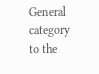General category to the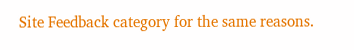Site Feedback category for the same reasons.